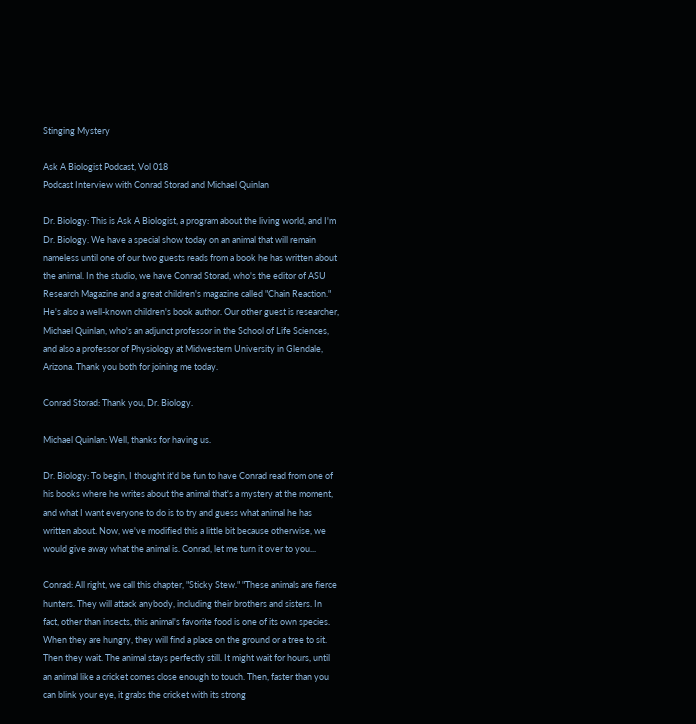Stinging Mystery

Ask A Biologist Podcast, Vol 018
Podcast Interview with Conrad Storad and Michael Quinlan

Dr. Biology: This is Ask A Biologist, a program about the living world, and I'm Dr. Biology. We have a special show today on an animal that will remain nameless until one of our two guests reads from a book he has written about the animal. In the studio, we have Conrad Storad, who's the editor of ASU Research Magazine and a great children's magazine called "Chain Reaction." He's also a well-known children's book author. Our other guest is researcher, Michael Quinlan, who's an adjunct professor in the School of Life Sciences, and also a professor of Physiology at Midwestern University in Glendale, Arizona. Thank you both for joining me today.

Conrad Storad: Thank you, Dr. Biology.

Michael Quinlan: Well, thanks for having us.

Dr. Biology: To begin, I thought it'd be fun to have Conrad read from one of his books where he writes about the animal that's a mystery at the moment, and what I want everyone to do is to try and guess what animal he has written about. Now, we've modified this a little bit because otherwise, we would give away what the animal is. Conrad, let me turn it over to you...

Conrad: All right, we call this chapter, "Sticky Stew." "These animals are fierce hunters. They will attack anybody, including their brothers and sisters. In fact, other than insects, this animal's favorite food is one of its own species. When they are hungry, they will find a place on the ground or a tree to sit. Then they wait. The animal stays perfectly still. It might wait for hours, until an animal like a cricket comes close enough to touch. Then, faster than you can blink your eye, it grabs the cricket with its strong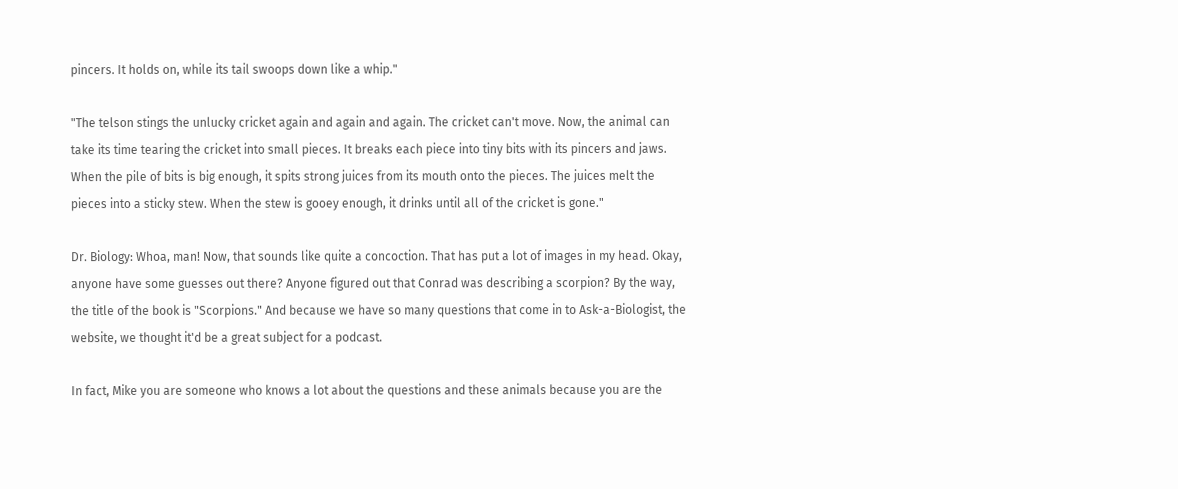pincers. It holds on, while its tail swoops down like a whip."

"The telson stings the unlucky cricket again and again and again. The cricket can't move. Now, the animal can take its time tearing the cricket into small pieces. It breaks each piece into tiny bits with its pincers and jaws. When the pile of bits is big enough, it spits strong juices from its mouth onto the pieces. The juices melt the pieces into a sticky stew. When the stew is gooey enough, it drinks until all of the cricket is gone."

Dr. Biology: Whoa, man! Now, that sounds like quite a concoction. That has put a lot of images in my head. Okay, anyone have some guesses out there? Anyone figured out that Conrad was describing a scorpion? By the way, the title of the book is "Scorpions." And because we have so many questions that come in to Ask-a-Biologist, the website, we thought it'd be a great subject for a podcast.

In fact, Mike you are someone who knows a lot about the questions and these animals because you are the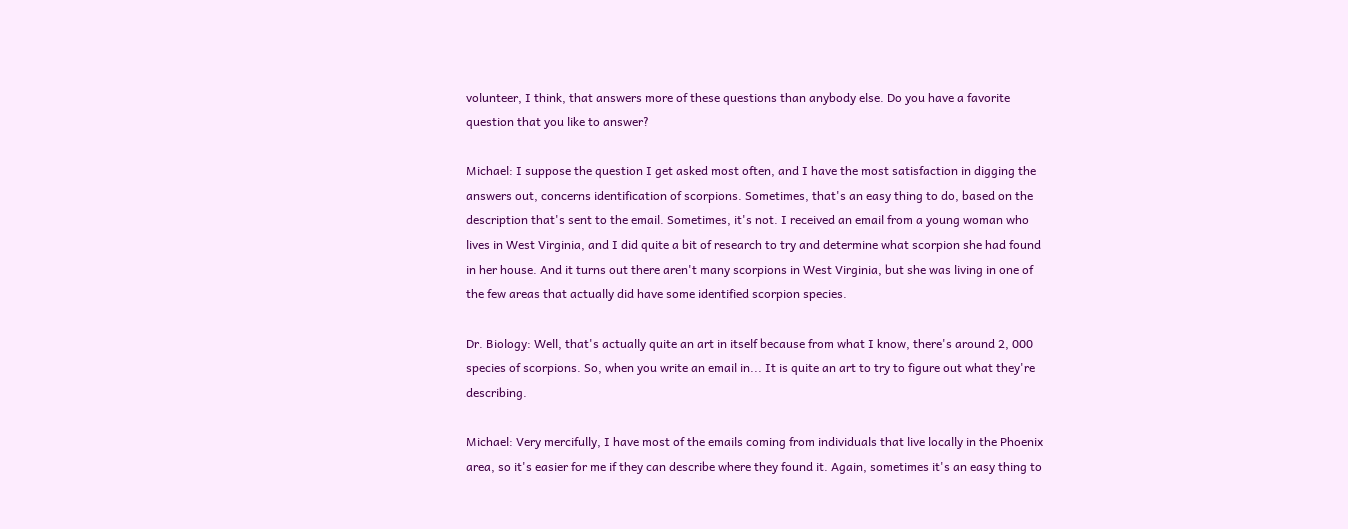volunteer, I think, that answers more of these questions than anybody else. Do you have a favorite question that you like to answer?

Michael: I suppose the question I get asked most often, and I have the most satisfaction in digging the answers out, concerns identification of scorpions. Sometimes, that's an easy thing to do, based on the description that's sent to the email. Sometimes, it's not. I received an email from a young woman who lives in West Virginia, and I did quite a bit of research to try and determine what scorpion she had found in her house. And it turns out there aren't many scorpions in West Virginia, but she was living in one of the few areas that actually did have some identified scorpion species.

Dr. Biology: Well, that's actually quite an art in itself because from what I know, there's around 2, 000 species of scorpions. So, when you write an email in... It is quite an art to try to figure out what they're describing.

Michael: Very mercifully, I have most of the emails coming from individuals that live locally in the Phoenix area, so it's easier for me if they can describe where they found it. Again, sometimes it's an easy thing to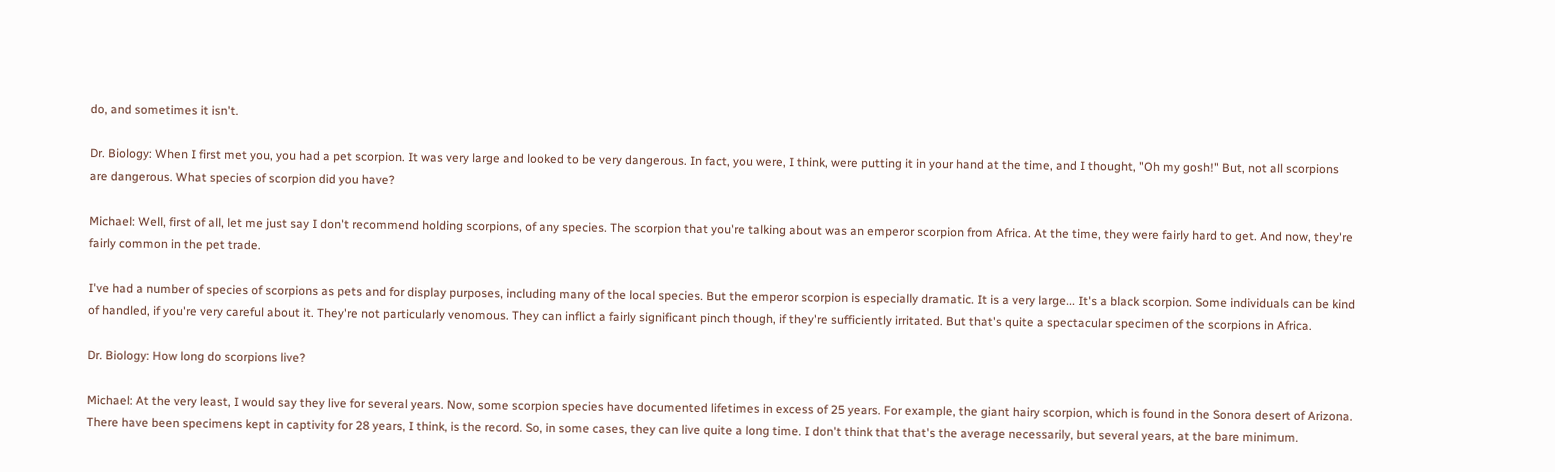do, and sometimes it isn't.

Dr. Biology: When I first met you, you had a pet scorpion. It was very large and looked to be very dangerous. In fact, you were, I think, were putting it in your hand at the time, and I thought, "Oh my gosh!" But, not all scorpions are dangerous. What species of scorpion did you have?

Michael: Well, first of all, let me just say I don't recommend holding scorpions, of any species. The scorpion that you're talking about was an emperor scorpion from Africa. At the time, they were fairly hard to get. And now, they're fairly common in the pet trade.

I've had a number of species of scorpions as pets and for display purposes, including many of the local species. But the emperor scorpion is especially dramatic. It is a very large... It's a black scorpion. Some individuals can be kind of handled, if you're very careful about it. They're not particularly venomous. They can inflict a fairly significant pinch though, if they're sufficiently irritated. But that's quite a spectacular specimen of the scorpions in Africa.

Dr. Biology: How long do scorpions live?

Michael: At the very least, I would say they live for several years. Now, some scorpion species have documented lifetimes in excess of 25 years. For example, the giant hairy scorpion, which is found in the Sonora desert of Arizona. There have been specimens kept in captivity for 28 years, I think, is the record. So, in some cases, they can live quite a long time. I don't think that that's the average necessarily, but several years, at the bare minimum.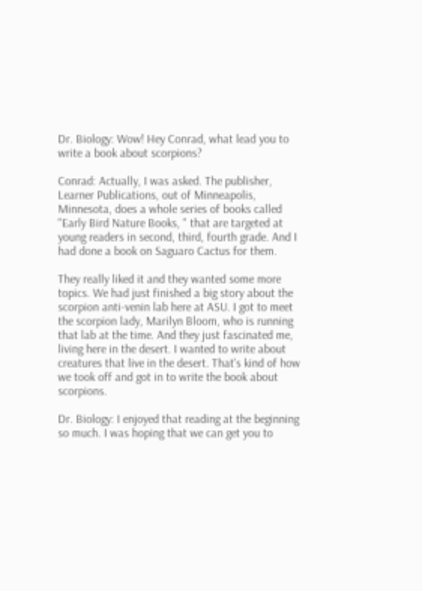Dr. Biology: Wow! Hey Conrad, what lead you to write a book about scorpions?

Conrad: Actually, I was asked. The publisher, Learner Publications, out of Minneapolis, Minnesota, does a whole series of books called "Early Bird Nature Books, " that are targeted at young readers in second, third, fourth grade. And I had done a book on Saguaro Cactus for them.

They really liked it and they wanted some more topics. We had just finished a big story about the scorpion anti-venin lab here at ASU. I got to meet the scorpion lady, Marilyn Bloom, who is running that lab at the time. And they just fascinated me, living here in the desert. I wanted to write about creatures that live in the desert. That's kind of how we took off and got in to write the book about scorpions.

Dr. Biology: I enjoyed that reading at the beginning so much. I was hoping that we can get you to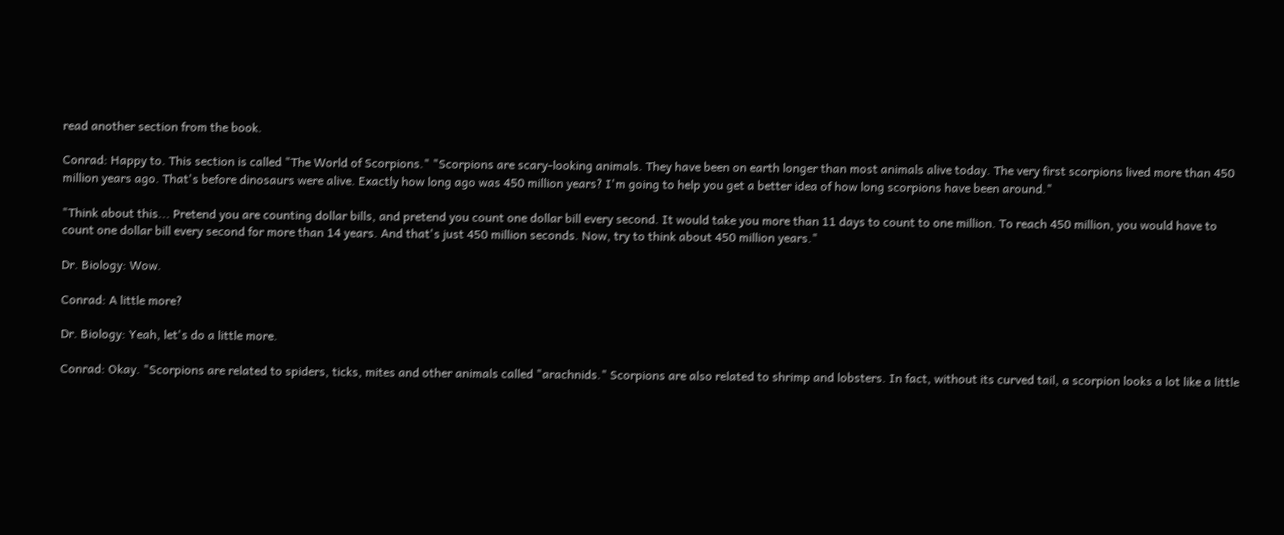read another section from the book.

Conrad: Happy to. This section is called "The World of Scorpions." "Scorpions are scary-looking animals. They have been on earth longer than most animals alive today. The very first scorpions lived more than 450 million years ago. That's before dinosaurs were alive. Exactly how long ago was 450 million years? I'm going to help you get a better idea of how long scorpions have been around."

"Think about this... Pretend you are counting dollar bills, and pretend you count one dollar bill every second. It would take you more than 11 days to count to one million. To reach 450 million, you would have to count one dollar bill every second for more than 14 years. And that's just 450 million seconds. Now, try to think about 450 million years."

Dr. Biology: Wow.

Conrad: A little more?

Dr. Biology: Yeah, let's do a little more.

Conrad: Okay. "Scorpions are related to spiders, ticks, mites and other animals called "arachnids." Scorpions are also related to shrimp and lobsters. In fact, without its curved tail, a scorpion looks a lot like a little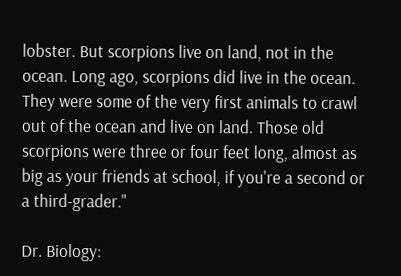lobster. But scorpions live on land, not in the ocean. Long ago, scorpions did live in the ocean. They were some of the very first animals to crawl out of the ocean and live on land. Those old scorpions were three or four feet long, almost as big as your friends at school, if you're a second or a third-grader."

Dr. Biology: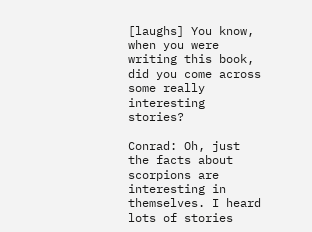[laughs] You know, when you were writing this book, did you come across some really interesting stories?

Conrad: Oh, just the facts about scorpions are interesting in themselves. I heard lots of stories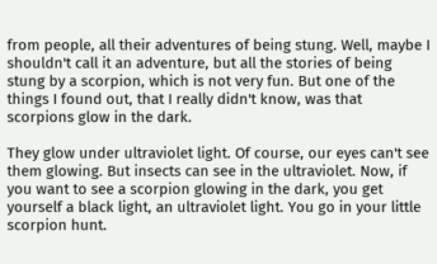from people, all their adventures of being stung. Well, maybe I shouldn't call it an adventure, but all the stories of being stung by a scorpion, which is not very fun. But one of the things I found out, that I really didn't know, was that scorpions glow in the dark.

They glow under ultraviolet light. Of course, our eyes can't see them glowing. But insects can see in the ultraviolet. Now, if you want to see a scorpion glowing in the dark, you get yourself a black light, an ultraviolet light. You go in your little scorpion hunt.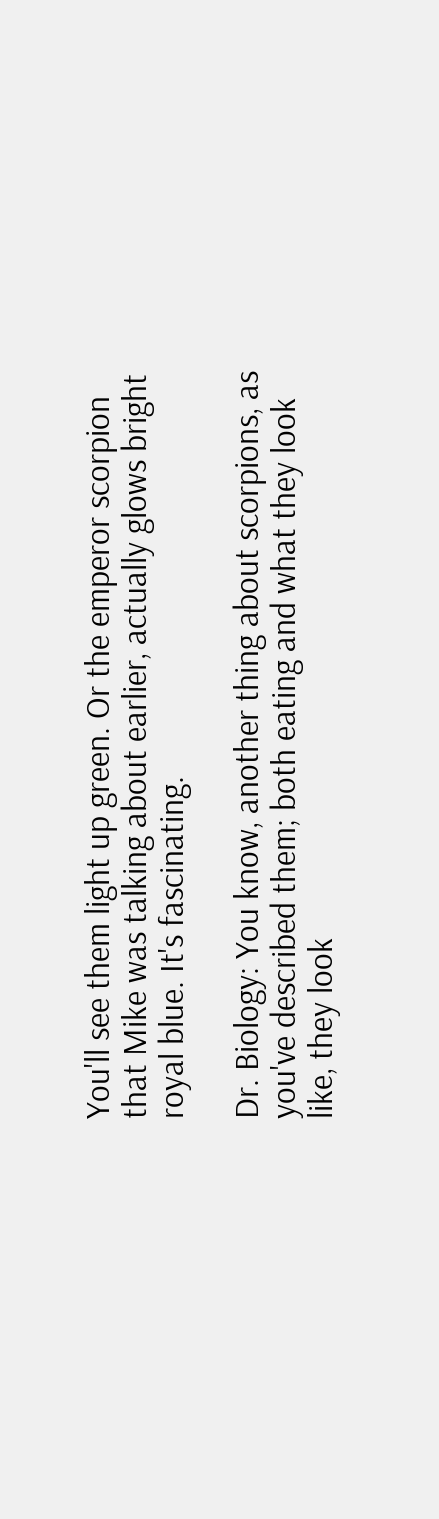You'll see them light up green. Or the emperor scorpion that Mike was talking about earlier, actually glows bright royal blue. It's fascinating.

Dr. Biology: You know, another thing about scorpions, as you've described them; both eating and what they look like, they look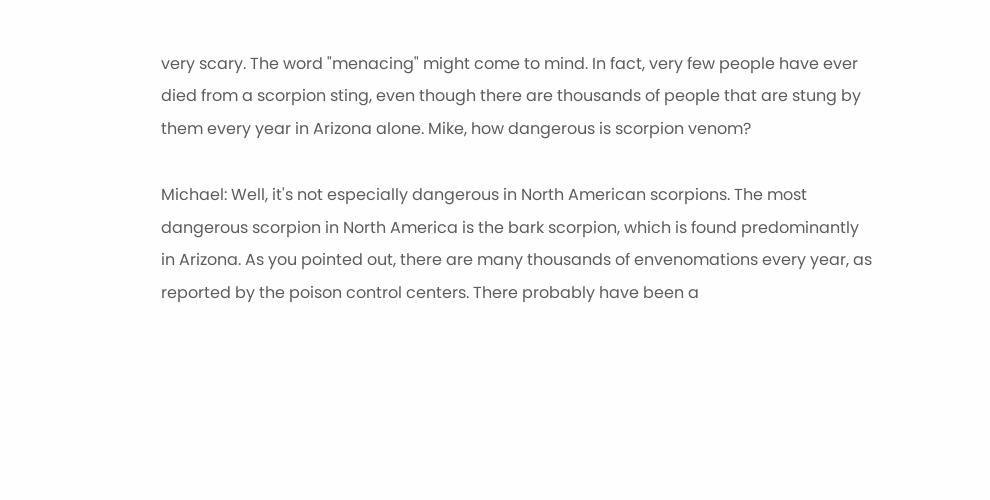very scary. The word "menacing" might come to mind. In fact, very few people have ever died from a scorpion sting, even though there are thousands of people that are stung by them every year in Arizona alone. Mike, how dangerous is scorpion venom?

Michael: Well, it's not especially dangerous in North American scorpions. The most dangerous scorpion in North America is the bark scorpion, which is found predominantly in Arizona. As you pointed out, there are many thousands of envenomations every year, as reported by the poison control centers. There probably have been a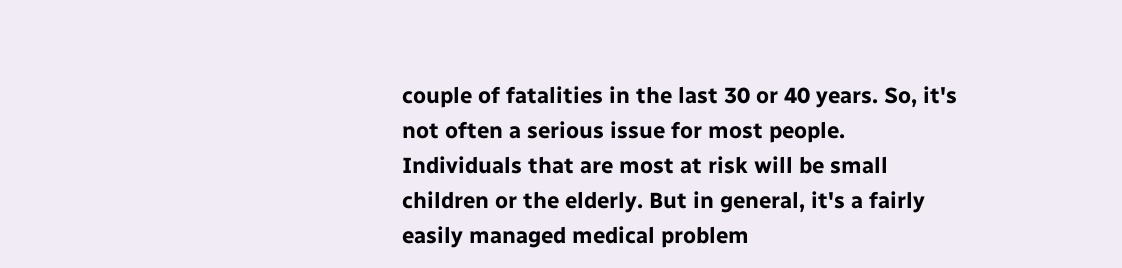couple of fatalities in the last 30 or 40 years. So, it's not often a serious issue for most people. Individuals that are most at risk will be small children or the elderly. But in general, it's a fairly easily managed medical problem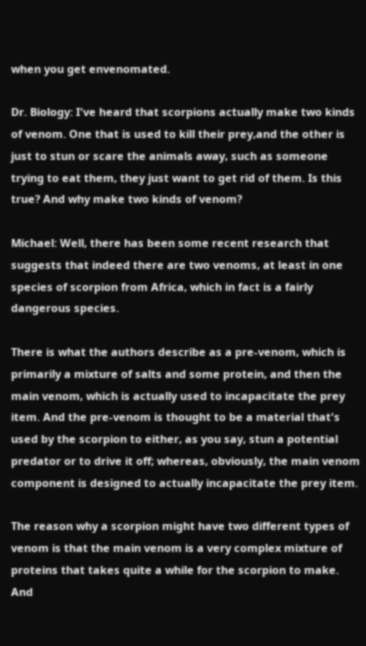when you get envenomated.

Dr. Biology: I've heard that scorpions actually make two kinds of venom. One that is used to kill their prey,and the other is just to stun or scare the animals away, such as someone trying to eat them, they just want to get rid of them. Is this true? And why make two kinds of venom?

Michael: Well, there has been some recent research that suggests that indeed there are two venoms, at least in one species of scorpion from Africa, which in fact is a fairly dangerous species.

There is what the authors describe as a pre-venom, which is primarily a mixture of salts and some protein, and then the main venom, which is actually used to incapacitate the prey item. And the pre-venom is thought to be a material that's used by the scorpion to either, as you say, stun a potential predator or to drive it off; whereas, obviously, the main venom component is designed to actually incapacitate the prey item.

The reason why a scorpion might have two different types of venom is that the main venom is a very complex mixture of proteins that takes quite a while for the scorpion to make. And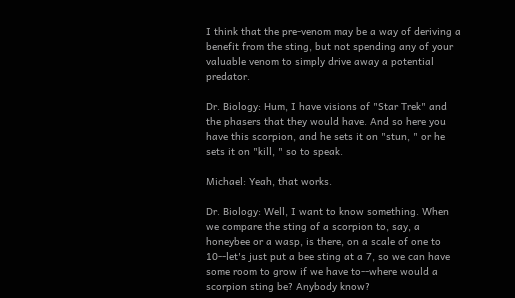I think that the pre-venom may be a way of deriving a benefit from the sting, but not spending any of your valuable venom to simply drive away a potential predator.

Dr. Biology: Hum, I have visions of "Star Trek" and the phasers that they would have. And so here you have this scorpion, and he sets it on "stun, " or he sets it on "kill, " so to speak.

Michael: Yeah, that works.

Dr. Biology: Well, I want to know something. When we compare the sting of a scorpion to, say, a honeybee or a wasp, is there, on a scale of one to 10--let's just put a bee sting at a 7, so we can have some room to grow if we have to--where would a scorpion sting be? Anybody know?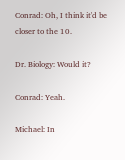Conrad: Oh, I think it'd be closer to the 10.

Dr. Biology: Would it?

Conrad: Yeah.

Michael: In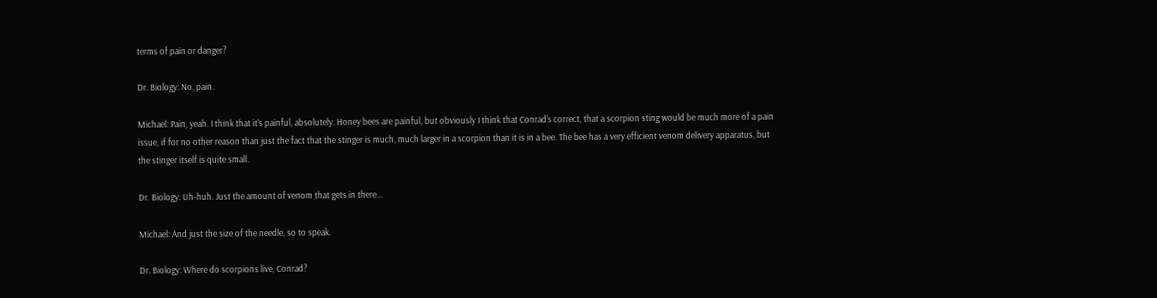terms of pain or danger?

Dr. Biology: No, pain.

Michael: Pain, yeah. I think that it's painful, absolutely. Honey bees are painful, but obviously I think that Conrad's correct, that a scorpion sting would be much more of a pain issue, if for no other reason than just the fact that the stinger is much, much larger in a scorpion than it is in a bee. The bee has a very efficient venom delivery apparatus, but the stinger itself is quite small.

Dr. Biology: Uh-huh. Just the amount of venom that gets in there...

Michael: And just the size of the needle, so to speak.

Dr. Biology: Where do scorpions live, Conrad?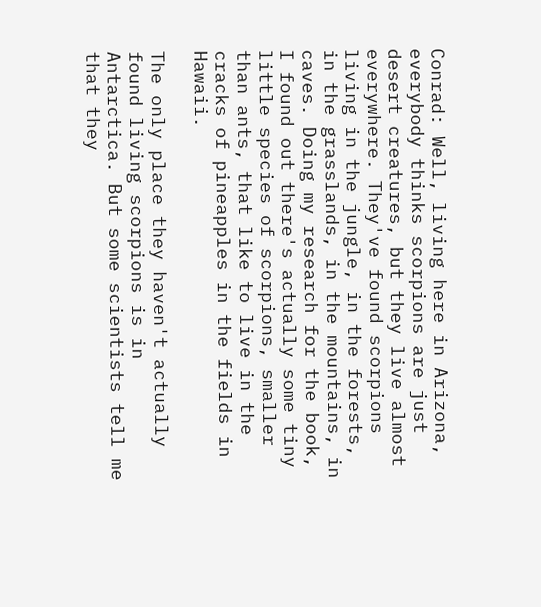Conrad: Well, living here in Arizona, everybody thinks scorpions are just desert creatures, but they live almost everywhere. They've found scorpions living in the jungle, in the forests, in the grasslands, in the mountains, in caves. Doing my research for the book, I found out there's actually some tiny little species of scorpions, smaller than ants, that like to live in the cracks of pineapples in the fields in Hawaii.

The only place they haven't actually found living scorpions is in Antarctica. But some scientists tell me that they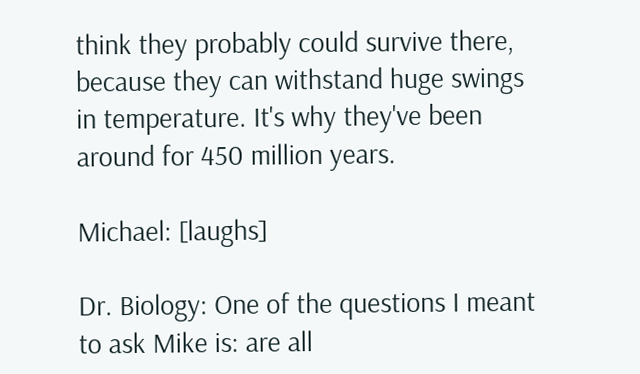think they probably could survive there, because they can withstand huge swings in temperature. It's why they've been around for 450 million years.

Michael: [laughs]

Dr. Biology: One of the questions I meant to ask Mike is: are all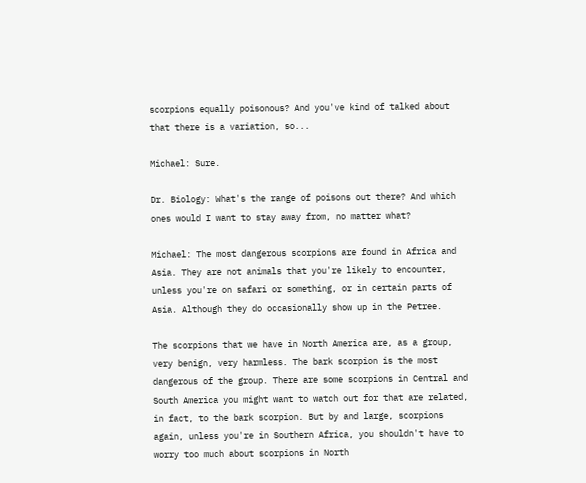scorpions equally poisonous? And you've kind of talked about that there is a variation, so...

Michael: Sure.

Dr. Biology: What's the range of poisons out there? And which ones would I want to stay away from, no matter what?

Michael: The most dangerous scorpions are found in Africa and Asia. They are not animals that you're likely to encounter, unless you're on safari or something, or in certain parts of Asia. Although they do occasionally show up in the Petree.

The scorpions that we have in North America are, as a group, very benign, very harmless. The bark scorpion is the most dangerous of the group. There are some scorpions in Central and South America you might want to watch out for that are related, in fact, to the bark scorpion. But by and large, scorpions again, unless you're in Southern Africa, you shouldn't have to worry too much about scorpions in North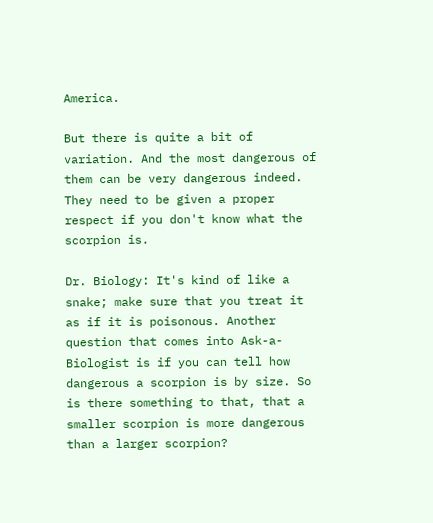America.

But there is quite a bit of variation. And the most dangerous of them can be very dangerous indeed. They need to be given a proper respect if you don't know what the scorpion is.

Dr. Biology: It's kind of like a snake; make sure that you treat it as if it is poisonous. Another question that comes into Ask-a-Biologist is if you can tell how dangerous a scorpion is by size. So is there something to that, that a smaller scorpion is more dangerous than a larger scorpion?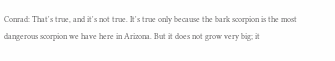Conrad: That's true, and it's not true. It's true only because the bark scorpion is the most dangerous scorpion we have here in Arizona. But it does not grow very big; it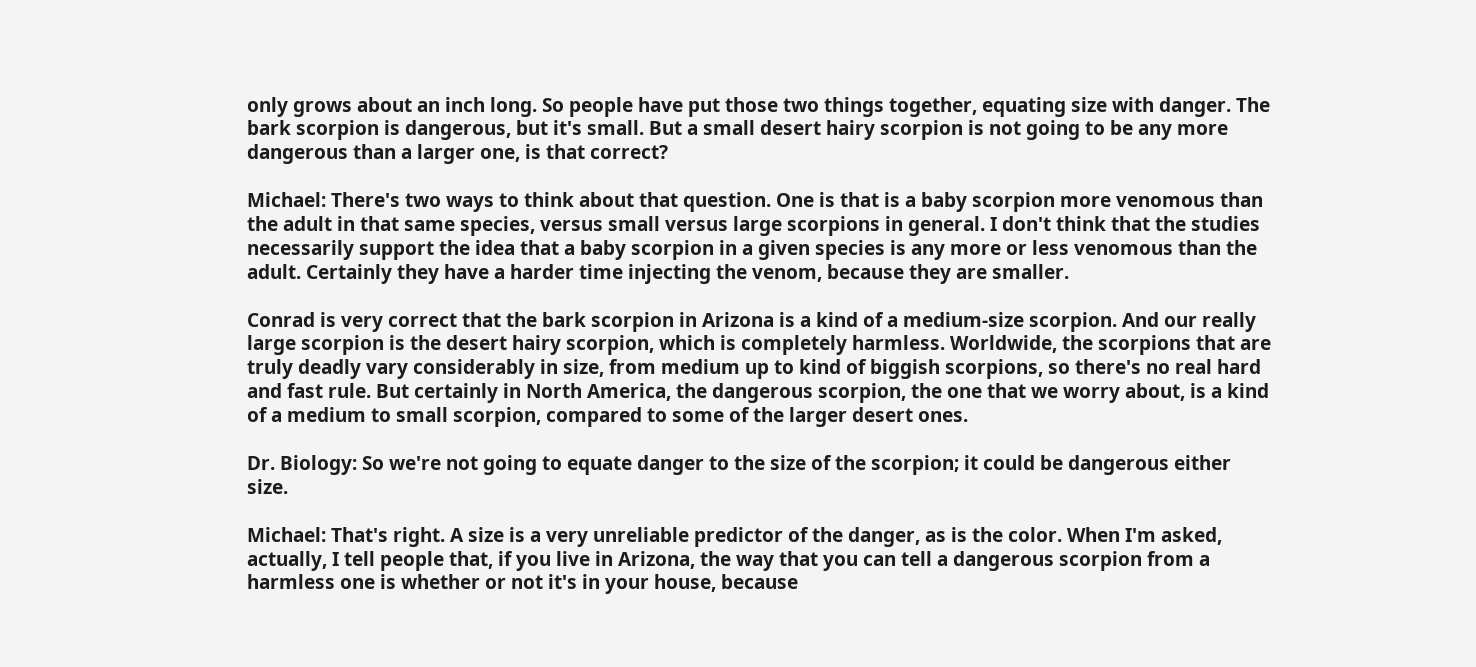only grows about an inch long. So people have put those two things together, equating size with danger. The bark scorpion is dangerous, but it's small. But a small desert hairy scorpion is not going to be any more dangerous than a larger one, is that correct?

Michael: There's two ways to think about that question. One is that is a baby scorpion more venomous than the adult in that same species, versus small versus large scorpions in general. I don't think that the studies necessarily support the idea that a baby scorpion in a given species is any more or less venomous than the adult. Certainly they have a harder time injecting the venom, because they are smaller.

Conrad is very correct that the bark scorpion in Arizona is a kind of a medium-size scorpion. And our really large scorpion is the desert hairy scorpion, which is completely harmless. Worldwide, the scorpions that are truly deadly vary considerably in size, from medium up to kind of biggish scorpions, so there's no real hard and fast rule. But certainly in North America, the dangerous scorpion, the one that we worry about, is a kind of a medium to small scorpion, compared to some of the larger desert ones.

Dr. Biology: So we're not going to equate danger to the size of the scorpion; it could be dangerous either size.

Michael: That's right. A size is a very unreliable predictor of the danger, as is the color. When I'm asked, actually, I tell people that, if you live in Arizona, the way that you can tell a dangerous scorpion from a harmless one is whether or not it's in your house, because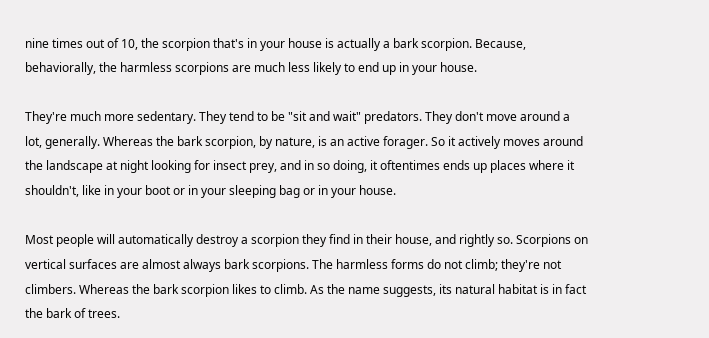nine times out of 10, the scorpion that's in your house is actually a bark scorpion. Because, behaviorally, the harmless scorpions are much less likely to end up in your house.

They're much more sedentary. They tend to be "sit and wait" predators. They don't move around a lot, generally. Whereas the bark scorpion, by nature, is an active forager. So it actively moves around the landscape at night looking for insect prey, and in so doing, it oftentimes ends up places where it shouldn't, like in your boot or in your sleeping bag or in your house.

Most people will automatically destroy a scorpion they find in their house, and rightly so. Scorpions on vertical surfaces are almost always bark scorpions. The harmless forms do not climb; they're not climbers. Whereas the bark scorpion likes to climb. As the name suggests, its natural habitat is in fact the bark of trees.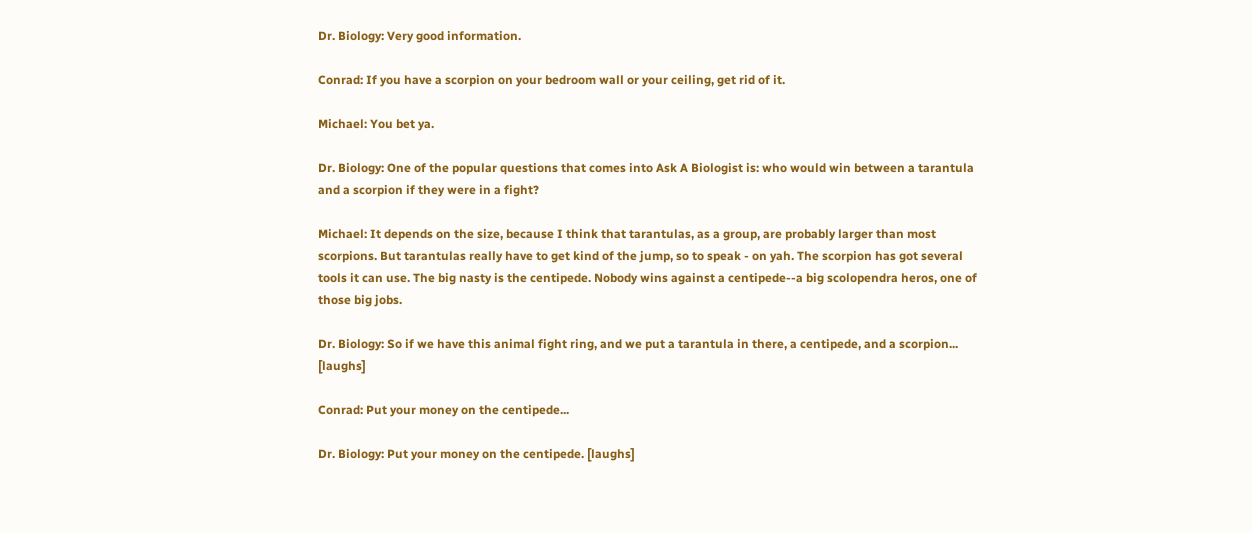Dr. Biology: Very good information.

Conrad: If you have a scorpion on your bedroom wall or your ceiling, get rid of it.

Michael: You bet ya.

Dr. Biology: One of the popular questions that comes into Ask A Biologist is: who would win between a tarantula and a scorpion if they were in a fight?

Michael: It depends on the size, because I think that tarantulas, as a group, are probably larger than most scorpions. But tarantulas really have to get kind of the jump, so to speak - on yah. The scorpion has got several tools it can use. The big nasty is the centipede. Nobody wins against a centipede--a big scolopendra heros, one of those big jobs.

Dr. Biology: So if we have this animal fight ring, and we put a tarantula in there, a centipede, and a scorpion... [laughs]

Conrad: Put your money on the centipede...

Dr. Biology: Put your money on the centipede. [laughs]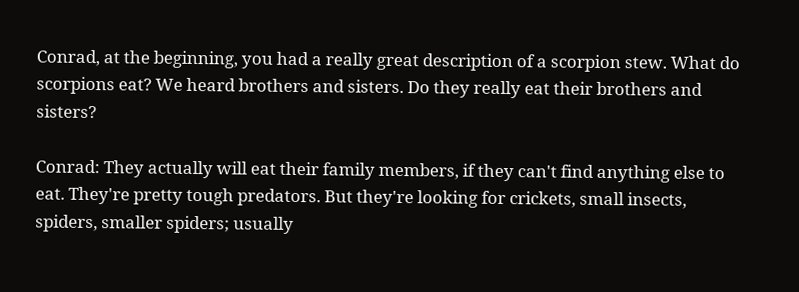Conrad, at the beginning, you had a really great description of a scorpion stew. What do scorpions eat? We heard brothers and sisters. Do they really eat their brothers and sisters?

Conrad: They actually will eat their family members, if they can't find anything else to eat. They're pretty tough predators. But they're looking for crickets, small insects, spiders, smaller spiders; usually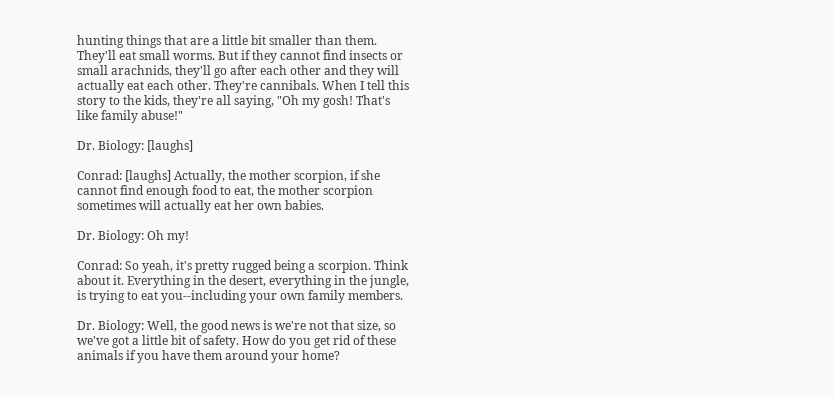hunting things that are a little bit smaller than them. They'll eat small worms. But if they cannot find insects or small arachnids, they'll go after each other and they will actually eat each other. They're cannibals. When I tell this story to the kids, they're all saying, "Oh my gosh! That's like family abuse!"

Dr. Biology: [laughs]

Conrad: [laughs] Actually, the mother scorpion, if she cannot find enough food to eat, the mother scorpion sometimes will actually eat her own babies.

Dr. Biology: Oh my!

Conrad: So yeah, it's pretty rugged being a scorpion. Think about it. Everything in the desert, everything in the jungle, is trying to eat you--including your own family members.

Dr. Biology: Well, the good news is we're not that size, so we've got a little bit of safety. How do you get rid of these animals if you have them around your home?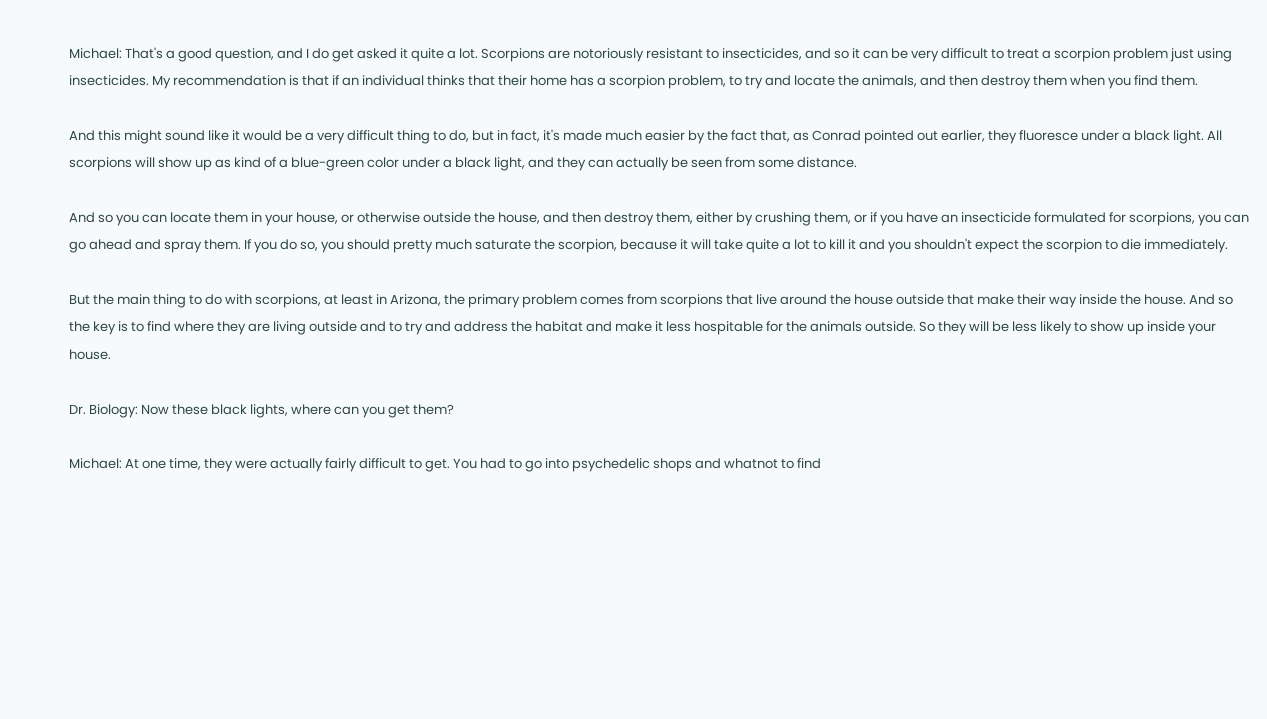Michael: That's a good question, and I do get asked it quite a lot. Scorpions are notoriously resistant to insecticides, and so it can be very difficult to treat a scorpion problem just using insecticides. My recommendation is that if an individual thinks that their home has a scorpion problem, to try and locate the animals, and then destroy them when you find them.

And this might sound like it would be a very difficult thing to do, but in fact, it's made much easier by the fact that, as Conrad pointed out earlier, they fluoresce under a black light. All scorpions will show up as kind of a blue-green color under a black light, and they can actually be seen from some distance.

And so you can locate them in your house, or otherwise outside the house, and then destroy them, either by crushing them, or if you have an insecticide formulated for scorpions, you can go ahead and spray them. If you do so, you should pretty much saturate the scorpion, because it will take quite a lot to kill it and you shouldn't expect the scorpion to die immediately.

But the main thing to do with scorpions, at least in Arizona, the primary problem comes from scorpions that live around the house outside that make their way inside the house. And so the key is to find where they are living outside and to try and address the habitat and make it less hospitable for the animals outside. So they will be less likely to show up inside your house.

Dr. Biology: Now these black lights, where can you get them?

Michael: At one time, they were actually fairly difficult to get. You had to go into psychedelic shops and whatnot to find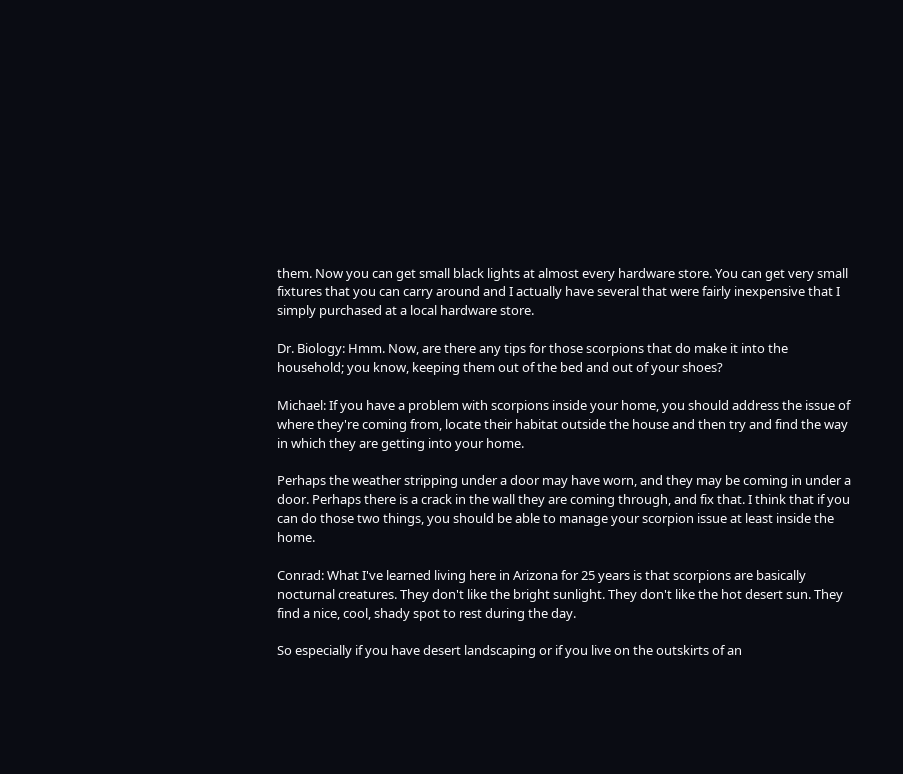them. Now you can get small black lights at almost every hardware store. You can get very small fixtures that you can carry around and I actually have several that were fairly inexpensive that I simply purchased at a local hardware store.

Dr. Biology: Hmm. Now, are there any tips for those scorpions that do make it into the household; you know, keeping them out of the bed and out of your shoes?

Michael: If you have a problem with scorpions inside your home, you should address the issue of where they're coming from, locate their habitat outside the house and then try and find the way in which they are getting into your home.

Perhaps the weather stripping under a door may have worn, and they may be coming in under a door. Perhaps there is a crack in the wall they are coming through, and fix that. I think that if you can do those two things, you should be able to manage your scorpion issue at least inside the home.

Conrad: What I've learned living here in Arizona for 25 years is that scorpions are basically nocturnal creatures. They don't like the bright sunlight. They don't like the hot desert sun. They find a nice, cool, shady spot to rest during the day.

So especially if you have desert landscaping or if you live on the outskirts of an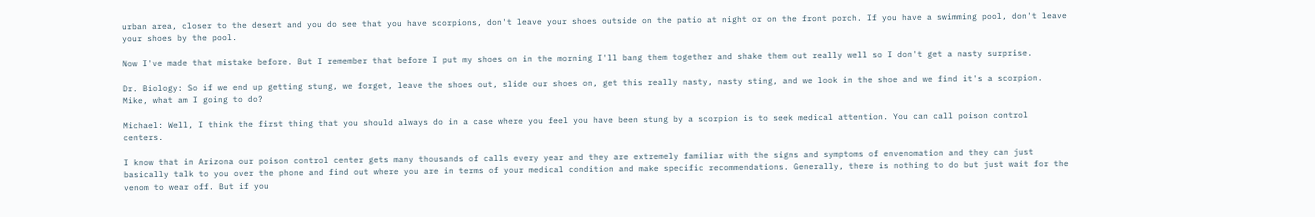urban area, closer to the desert and you do see that you have scorpions, don't leave your shoes outside on the patio at night or on the front porch. If you have a swimming pool, don't leave your shoes by the pool.

Now I've made that mistake before. But I remember that before I put my shoes on in the morning I'll bang them together and shake them out really well so I don't get a nasty surprise.

Dr. Biology: So if we end up getting stung, we forget, leave the shoes out, slide our shoes on, get this really nasty, nasty sting, and we look in the shoe and we find it's a scorpion. Mike, what am I going to do?

Michael: Well, I think the first thing that you should always do in a case where you feel you have been stung by a scorpion is to seek medical attention. You can call poison control centers.

I know that in Arizona our poison control center gets many thousands of calls every year and they are extremely familiar with the signs and symptoms of envenomation and they can just basically talk to you over the phone and find out where you are in terms of your medical condition and make specific recommendations. Generally, there is nothing to do but just wait for the venom to wear off. But if you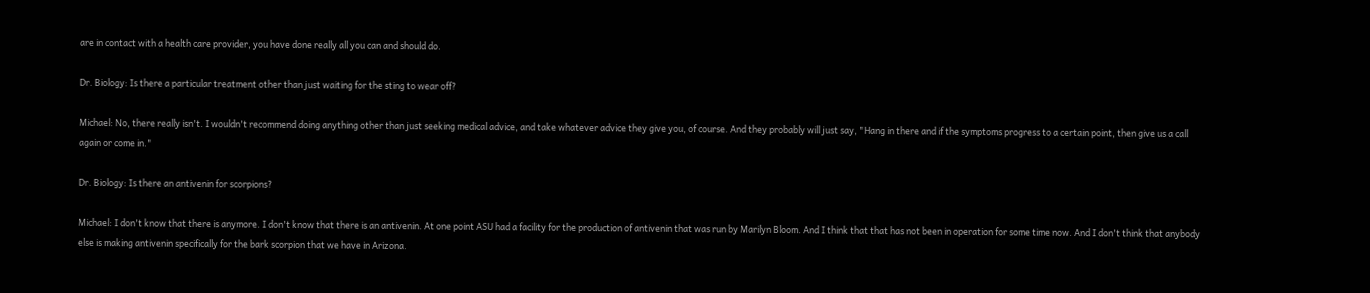are in contact with a health care provider, you have done really all you can and should do.

Dr. Biology: Is there a particular treatment other than just waiting for the sting to wear off?

Michael: No, there really isn't. I wouldn't recommend doing anything other than just seeking medical advice, and take whatever advice they give you, of course. And they probably will just say, "Hang in there and if the symptoms progress to a certain point, then give us a call again or come in."

Dr. Biology: Is there an antivenin for scorpions?

Michael: I don't know that there is anymore. I don't know that there is an antivenin. At one point ASU had a facility for the production of antivenin that was run by Marilyn Bloom. And I think that that has not been in operation for some time now. And I don't think that anybody else is making antivenin specifically for the bark scorpion that we have in Arizona.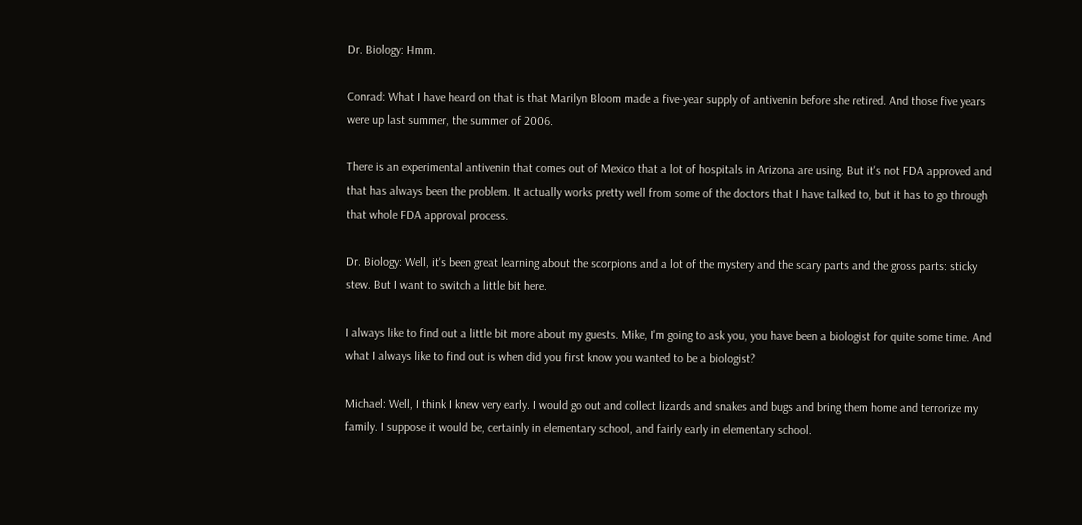Dr. Biology: Hmm.

Conrad: What I have heard on that is that Marilyn Bloom made a five-year supply of antivenin before she retired. And those five years were up last summer, the summer of 2006.

There is an experimental antivenin that comes out of Mexico that a lot of hospitals in Arizona are using. But it's not FDA approved and that has always been the problem. It actually works pretty well from some of the doctors that I have talked to, but it has to go through that whole FDA approval process.

Dr. Biology: Well, it's been great learning about the scorpions and a lot of the mystery and the scary parts and the gross parts: sticky stew. But I want to switch a little bit here.

I always like to find out a little bit more about my guests. Mike, I'm going to ask you, you have been a biologist for quite some time. And what I always like to find out is when did you first know you wanted to be a biologist?

Michael: Well, I think I knew very early. I would go out and collect lizards and snakes and bugs and bring them home and terrorize my family. I suppose it would be, certainly in elementary school, and fairly early in elementary school.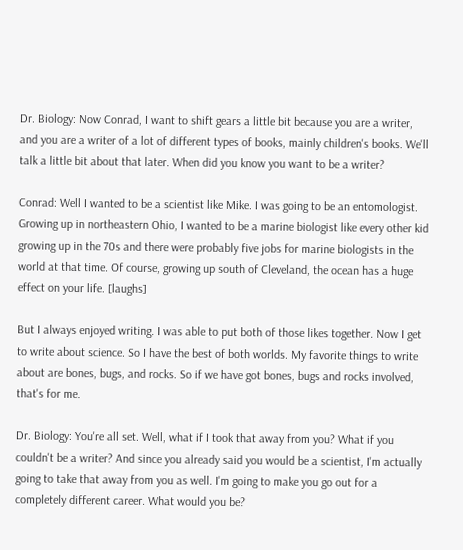Dr. Biology: Now Conrad, I want to shift gears a little bit because you are a writer, and you are a writer of a lot of different types of books, mainly children's books. We'll talk a little bit about that later. When did you know you want to be a writer?

Conrad: Well I wanted to be a scientist like Mike. I was going to be an entomologist. Growing up in northeastern Ohio, I wanted to be a marine biologist like every other kid growing up in the 70s and there were probably five jobs for marine biologists in the world at that time. Of course, growing up south of Cleveland, the ocean has a huge effect on your life. [laughs]

But I always enjoyed writing. I was able to put both of those likes together. Now I get to write about science. So I have the best of both worlds. My favorite things to write about are bones, bugs, and rocks. So if we have got bones, bugs and rocks involved, that's for me.

Dr. Biology: You're all set. Well, what if I took that away from you? What if you couldn't be a writer? And since you already said you would be a scientist, I'm actually going to take that away from you as well. I'm going to make you go out for a completely different career. What would you be?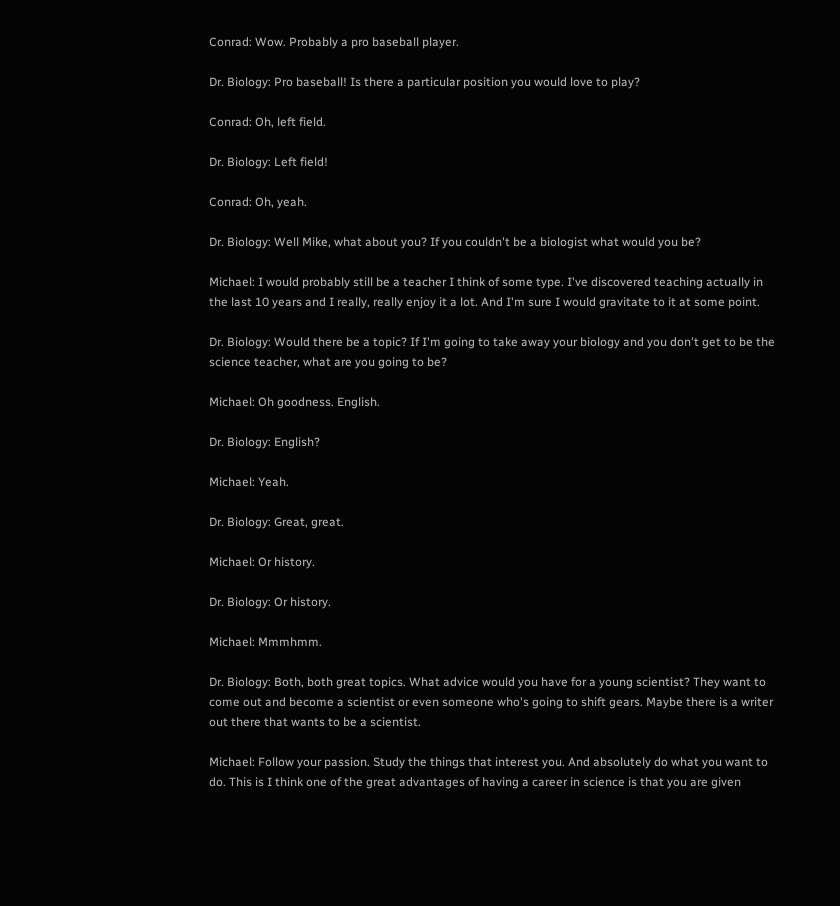Conrad: Wow. Probably a pro baseball player.

Dr. Biology: Pro baseball! Is there a particular position you would love to play?

Conrad: Oh, left field.

Dr. Biology: Left field!

Conrad: Oh, yeah.

Dr. Biology: Well Mike, what about you? If you couldn't be a biologist what would you be?

Michael: I would probably still be a teacher I think of some type. I've discovered teaching actually in the last 10 years and I really, really enjoy it a lot. And I'm sure I would gravitate to it at some point.

Dr. Biology: Would there be a topic? If I'm going to take away your biology and you don't get to be the science teacher, what are you going to be?

Michael: Oh goodness. English.

Dr. Biology: English?

Michael: Yeah.

Dr. Biology: Great, great.

Michael: Or history.

Dr. Biology: Or history.

Michael: Mmmhmm.

Dr. Biology: Both, both great topics. What advice would you have for a young scientist? They want to come out and become a scientist or even someone who's going to shift gears. Maybe there is a writer out there that wants to be a scientist.

Michael: Follow your passion. Study the things that interest you. And absolutely do what you want to do. This is I think one of the great advantages of having a career in science is that you are given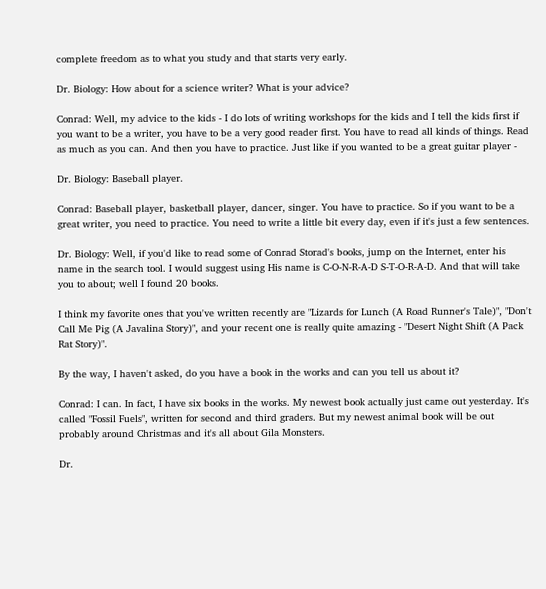complete freedom as to what you study and that starts very early.

Dr. Biology: How about for a science writer? What is your advice?

Conrad: Well, my advice to the kids - I do lots of writing workshops for the kids and I tell the kids first if you want to be a writer, you have to be a very good reader first. You have to read all kinds of things. Read as much as you can. And then you have to practice. Just like if you wanted to be a great guitar player -

Dr. Biology: Baseball player.

Conrad: Baseball player, basketball player, dancer, singer. You have to practice. So if you want to be a great writer, you need to practice. You need to write a little bit every day, even if it's just a few sentences.

Dr. Biology: Well, if you'd like to read some of Conrad Storad's books, jump on the Internet, enter his name in the search tool. I would suggest using His name is C-O-N-R-A-D S-T-O-R-A-D. And that will take you to about; well I found 20 books.

I think my favorite ones that you've written recently are "Lizards for Lunch (A Road Runner's Tale)", "Don't Call Me Pig (A Javalina Story)", and your recent one is really quite amazing - "Desert Night Shift (A Pack Rat Story)".

By the way, I haven't asked, do you have a book in the works and can you tell us about it?

Conrad: I can. In fact, I have six books in the works. My newest book actually just came out yesterday. It's called "Fossil Fuels", written for second and third graders. But my newest animal book will be out probably around Christmas and it's all about Gila Monsters.

Dr.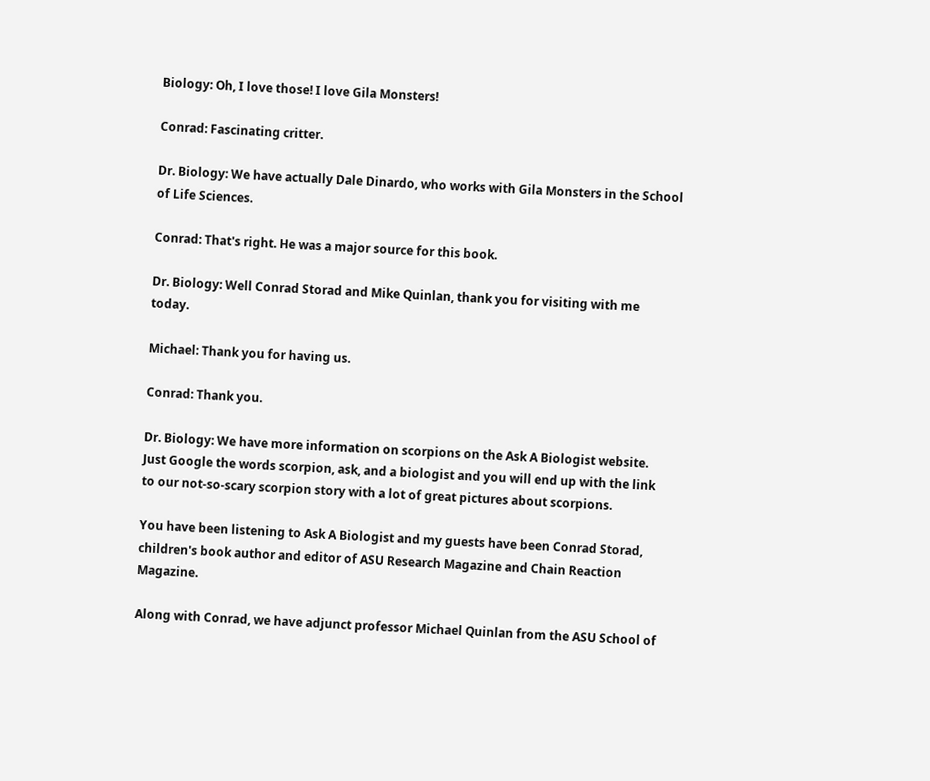Biology: Oh, I love those! I love Gila Monsters!

Conrad: Fascinating critter.

Dr. Biology: We have actually Dale Dinardo, who works with Gila Monsters in the School of Life Sciences.

Conrad: That's right. He was a major source for this book.

Dr. Biology: Well Conrad Storad and Mike Quinlan, thank you for visiting with me today.

Michael: Thank you for having us.

Conrad: Thank you.

Dr. Biology: We have more information on scorpions on the Ask A Biologist website. Just Google the words scorpion, ask, and a biologist and you will end up with the link to our not-so-scary scorpion story with a lot of great pictures about scorpions.

You have been listening to Ask A Biologist and my guests have been Conrad Storad, children's book author and editor of ASU Research Magazine and Chain Reaction Magazine.

Along with Conrad, we have adjunct professor Michael Quinlan from the ASU School of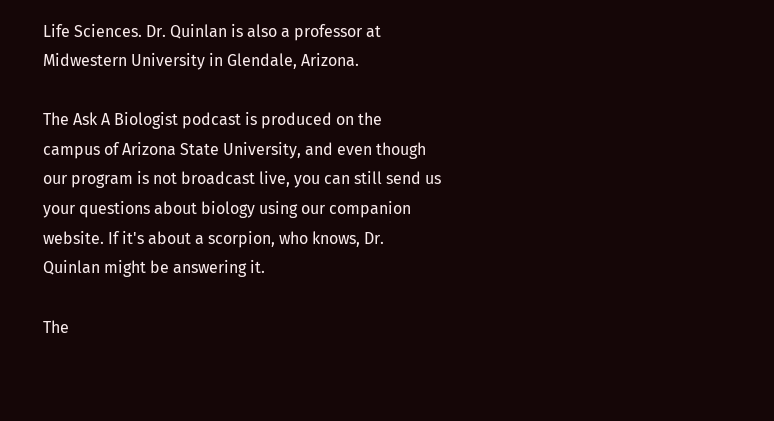Life Sciences. Dr. Quinlan is also a professor at Midwestern University in Glendale, Arizona.

The Ask A Biologist podcast is produced on the campus of Arizona State University, and even though our program is not broadcast live, you can still send us your questions about biology using our companion website. If it's about a scorpion, who knows, Dr. Quinlan might be answering it.

The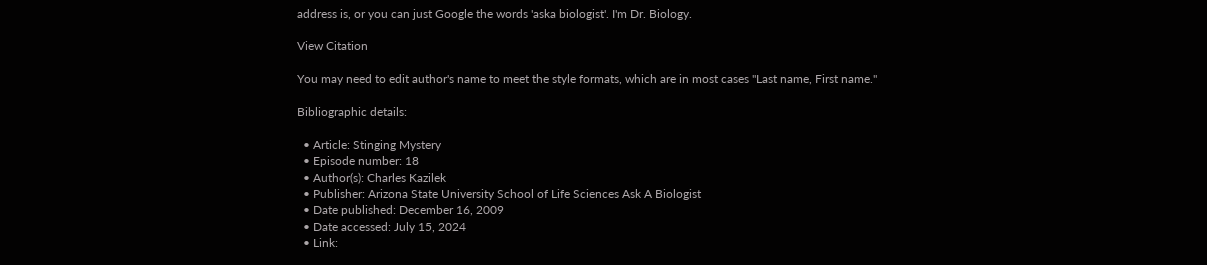address is, or you can just Google the words 'aska biologist'. I'm Dr. Biology.

View Citation

You may need to edit author's name to meet the style formats, which are in most cases "Last name, First name."

Bibliographic details:

  • Article: Stinging Mystery
  • Episode number: 18
  • Author(s): Charles Kazilek
  • Publisher: Arizona State University School of Life Sciences Ask A Biologist
  • Date published: December 16, 2009
  • Date accessed: July 15, 2024
  • Link: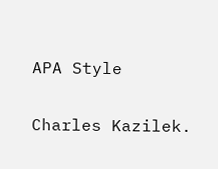APA Style

Charles Kazilek.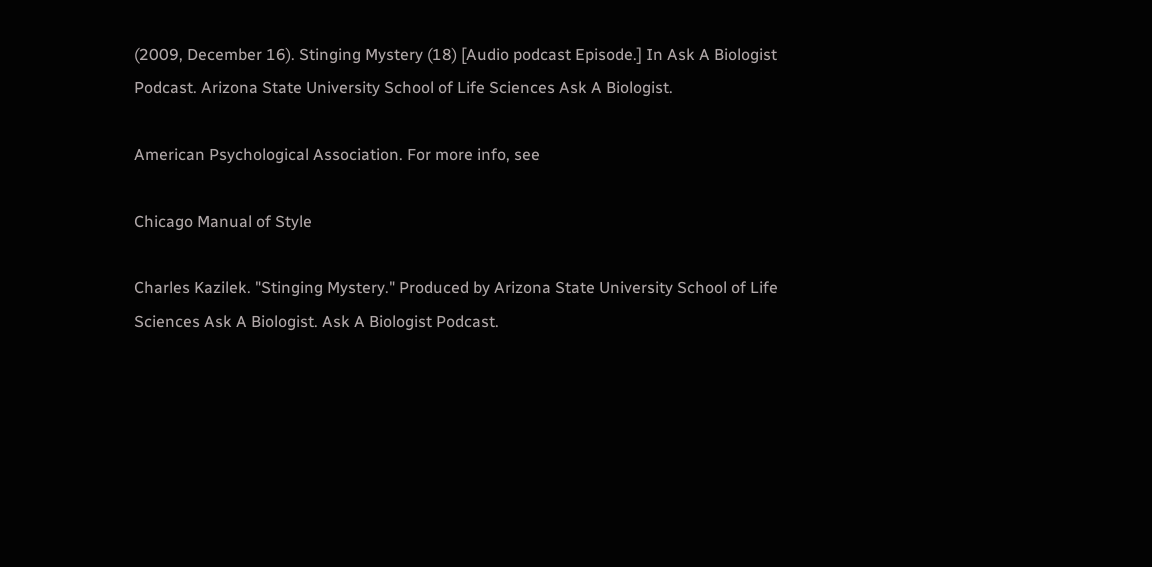(2009, December 16). Stinging Mystery (18) [Audio podcast Episode.] In Ask A Biologist Podcast. Arizona State University School of Life Sciences Ask A Biologist.

American Psychological Association. For more info, see

Chicago Manual of Style

Charles Kazilek. "Stinging Mystery." Produced by Arizona State University School of Life Sciences Ask A Biologist. Ask A Biologist Podcast.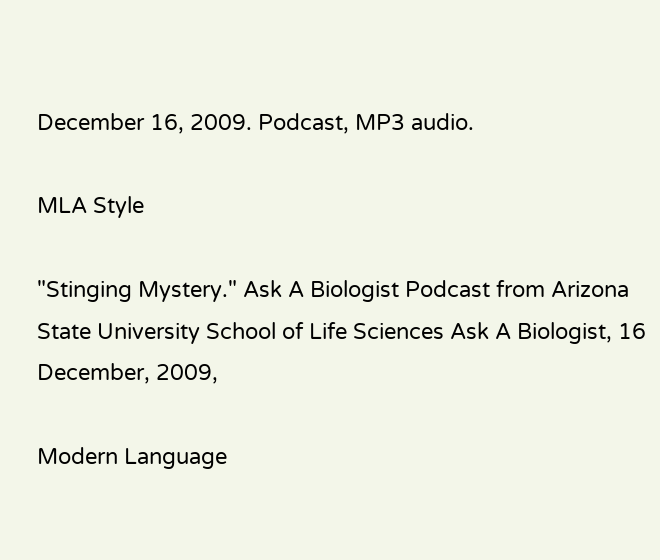December 16, 2009. Podcast, MP3 audio.

MLA Style

"Stinging Mystery." Ask A Biologist Podcast from Arizona State University School of Life Sciences Ask A Biologist, 16 December, 2009,

Modern Language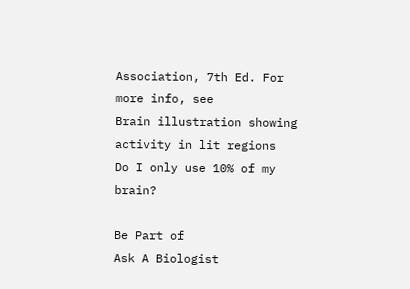Association, 7th Ed. For more info, see
Brain illustration showing activity in lit regions
Do I only use 10% of my brain?

Be Part of
Ask A Biologist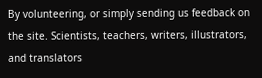By volunteering, or simply sending us feedback on the site. Scientists, teachers, writers, illustrators, and translators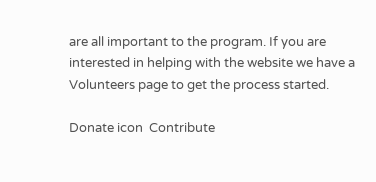are all important to the program. If you are interested in helping with the website we have a Volunteers page to get the process started.

Donate icon  Contribute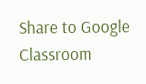Share to Google Classroom